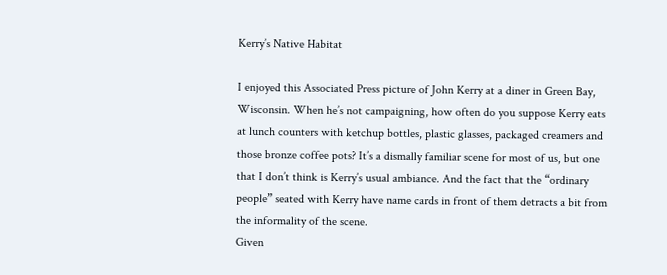Kerry’s Native Habitat

I enjoyed this Associated Press picture of John Kerry at a diner in Green Bay, Wisconsin. When he’s not campaigning, how often do you suppose Kerry eats at lunch counters with ketchup bottles, plastic glasses, packaged creamers and those bronze coffee pots? It’s a dismally familiar scene for most of us, but one that I don’t think is Kerry’s usual ambiance. And the fact that the “ordinary people” seated with Kerry have name cards in front of them detracts a bit from the informality of the scene.
Given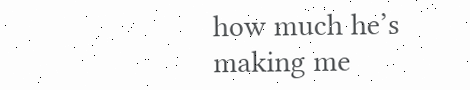how much he’s making me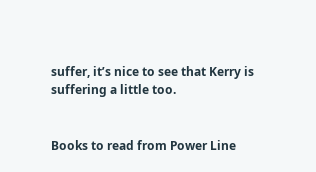suffer, it’s nice to see that Kerry is suffering a little too.


Books to read from Power Line